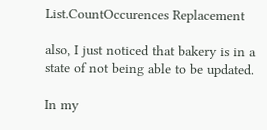List.CountOccurences Replacement

also, I just noticed that bakery is in a state of not being able to be updated.

In my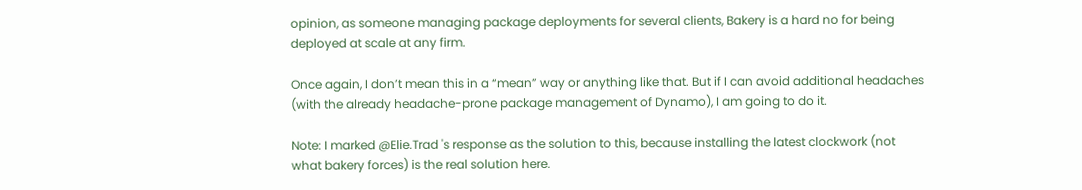opinion, as someone managing package deployments for several clients, Bakery is a hard no for being deployed at scale at any firm.

Once again, I don’t mean this in a “mean” way or anything like that. But if I can avoid additional headaches (with the already headache-prone package management of Dynamo), I am going to do it.

Note: I marked @Elie.Trad 's response as the solution to this, because installing the latest clockwork (not what bakery forces) is the real solution here.